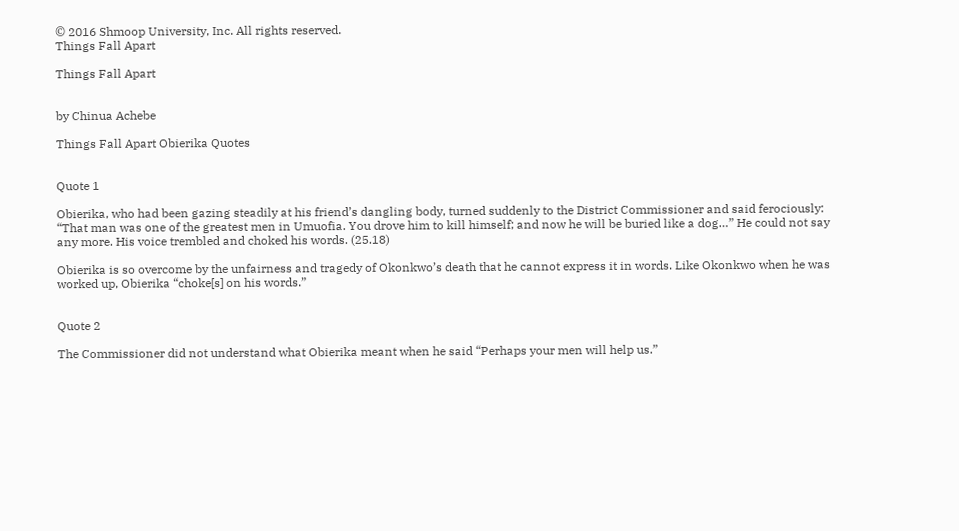© 2016 Shmoop University, Inc. All rights reserved.
Things Fall Apart

Things Fall Apart


by Chinua Achebe

Things Fall Apart Obierika Quotes


Quote 1

Obierika, who had been gazing steadily at his friend’s dangling body, turned suddenly to the District Commissioner and said ferociously: “That man was one of the greatest men in Umuofia. You drove him to kill himself; and now he will be buried like a dog…” He could not say any more. His voice trembled and choked his words. (25.18)

Obierika is so overcome by the unfairness and tragedy of Okonkwo’s death that he cannot express it in words. Like Okonkwo when he was worked up, Obierika “choke[s] on his words.”


Quote 2

The Commissioner did not understand what Obierika meant when he said “Perhaps your men will help us.”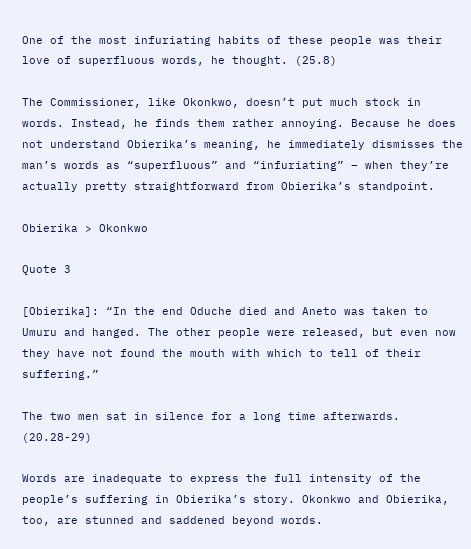One of the most infuriating habits of these people was their love of superfluous words, he thought. (25.8)

The Commissioner, like Okonkwo, doesn’t put much stock in words. Instead, he finds them rather annoying. Because he does not understand Obierika’s meaning, he immediately dismisses the man’s words as “superfluous” and “infuriating” – when they’re actually pretty straightforward from Obierika’s standpoint.

Obierika > Okonkwo

Quote 3

[Obierika]: “In the end Oduche died and Aneto was taken to Umuru and hanged. The other people were released, but even now they have not found the mouth with which to tell of their suffering.”

The two men sat in silence for a long time afterwards. (20.28-29)

Words are inadequate to express the full intensity of the people’s suffering in Obierika’s story. Okonkwo and Obierika, too, are stunned and saddened beyond words.